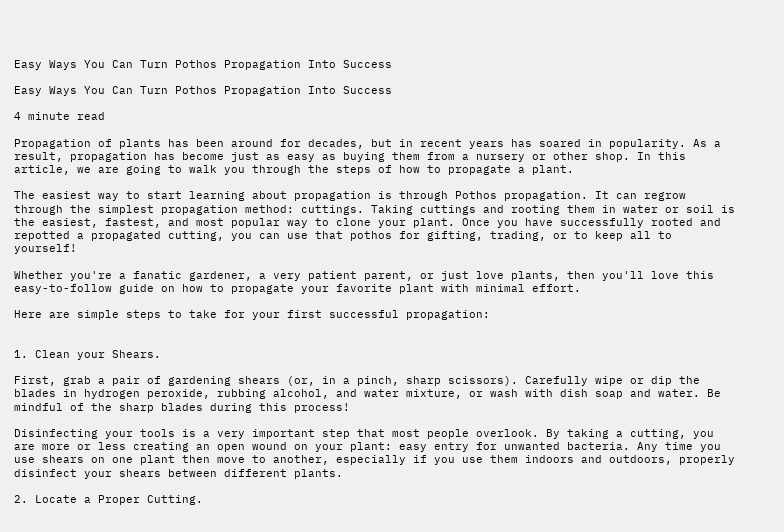Easy Ways You Can Turn Pothos Propagation Into Success

Easy Ways You Can Turn Pothos Propagation Into Success

4 minute read

Propagation of plants has been around for decades, but in recent years has soared in popularity. As a result, propagation has become just as easy as buying them from a nursery or other shop. In this article, we are going to walk you through the steps of how to propagate a plant.

The easiest way to start learning about propagation is through Pothos propagation. It can regrow through the simplest propagation method: cuttings. Taking cuttings and rooting them in water or soil is the easiest, fastest, and most popular way to clone your plant. Once you have successfully rooted and repotted a propagated cutting, you can use that pothos for gifting, trading, or to keep all to yourself!

Whether you're a fanatic gardener, a very patient parent, or just love plants, then you'll love this easy-to-follow guide on how to propagate your favorite plant with minimal effort.

Here are simple steps to take for your first successful propagation:


1. Clean your Shears.

First, grab a pair of gardening shears (or, in a pinch, sharp scissors). Carefully wipe or dip the blades in hydrogen peroxide, rubbing alcohol, and water mixture, or wash with dish soap and water. Be mindful of the sharp blades during this process!

Disinfecting your tools is a very important step that most people overlook. By taking a cutting, you are more or less creating an open wound on your plant: easy entry for unwanted bacteria. Any time you use shears on one plant then move to another, especially if you use them indoors and outdoors, properly disinfect your shears between different plants.

2. Locate a Proper Cutting.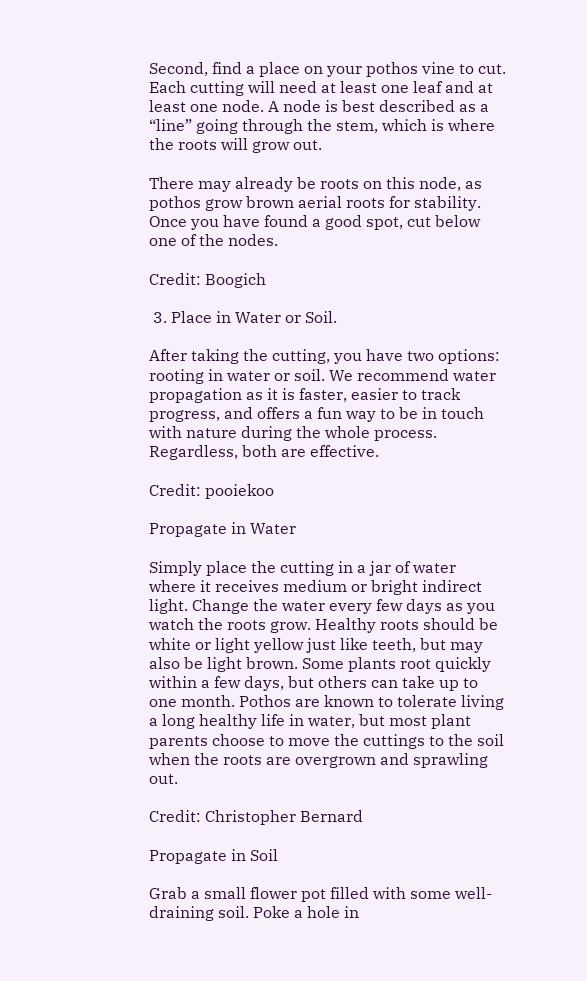Second, find a place on your pothos vine to cut. Each cutting will need at least one leaf and at least one node. A node is best described as a “line” going through the stem, which is where the roots will grow out.

There may already be roots on this node, as pothos grow brown aerial roots for stability. Once you have found a good spot, cut below one of the nodes.

Credit: Boogich

 3. Place in Water or Soil.

After taking the cutting, you have two options: rooting in water or soil. We recommend water propagation as it is faster, easier to track progress, and offers a fun way to be in touch with nature during the whole process. Regardless, both are effective.

Credit: pooiekoo

Propagate in Water

Simply place the cutting in a jar of water where it receives medium or bright indirect light. Change the water every few days as you watch the roots grow. Healthy roots should be white or light yellow just like teeth, but may also be light brown. Some plants root quickly within a few days, but others can take up to one month. Pothos are known to tolerate living a long healthy life in water, but most plant parents choose to move the cuttings to the soil when the roots are overgrown and sprawling out.

Credit: Christopher Bernard

Propagate in Soil

Grab a small flower pot filled with some well-draining soil. Poke a hole in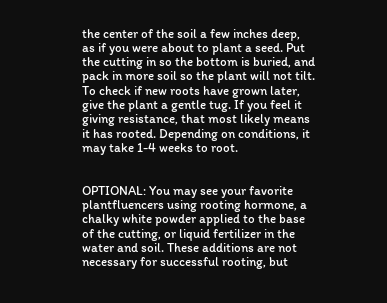the center of the soil a few inches deep, as if you were about to plant a seed. Put the cutting in so the bottom is buried, and pack in more soil so the plant will not tilt. To check if new roots have grown later, give the plant a gentle tug. If you feel it giving resistance, that most likely means it has rooted. Depending on conditions, it may take 1-4 weeks to root.


OPTIONAL: You may see your favorite plantfluencers using rooting hormone, a chalky white powder applied to the base of the cutting, or liquid fertilizer in the water and soil. These additions are not necessary for successful rooting, but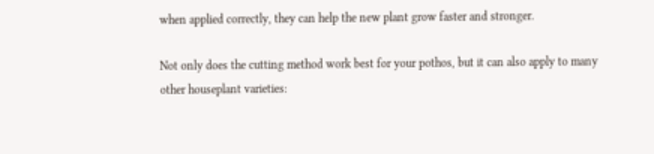when applied correctly, they can help the new plant grow faster and stronger.

Not only does the cutting method work best for your pothos, but it can also apply to many other houseplant varieties: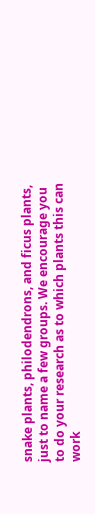snake plants, philodendrons, and ficus plants, just to name a few groups. We encourage you to do your research as to which plants this can work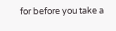for before you take a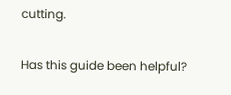cutting.

Has this guide been helpful?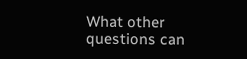What other questions can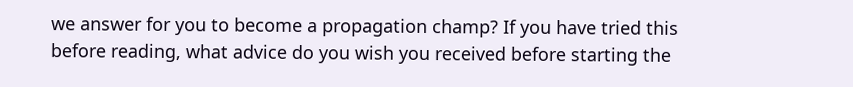we answer for you to become a propagation champ? If you have tried this before reading, what advice do you wish you received before starting the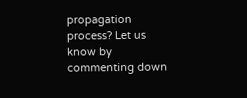propagation process? Let us know by commenting down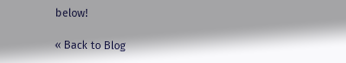below!

« Back to Blog